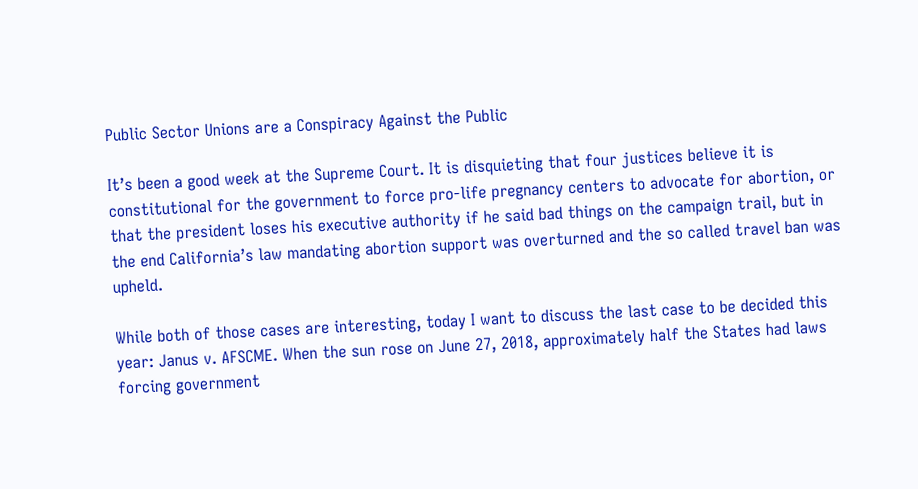Public Sector Unions are a Conspiracy Against the Public

It’s been a good week at the Supreme Court. It is disquieting that four justices believe it is constitutional for the government to force pro-life pregnancy centers to advocate for abortion, or that the president loses his executive authority if he said bad things on the campaign trail, but in the end California’s law mandating abortion support was overturned and the so called travel ban was upheld.

While both of those cases are interesting, today I want to discuss the last case to be decided this year: Janus v. AFSCME. When the sun rose on June 27, 2018, approximately half the States had laws forcing government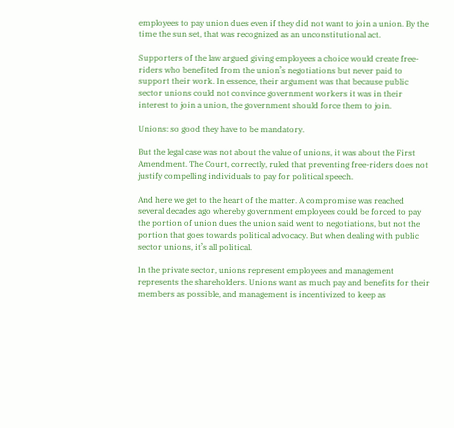employees to pay union dues even if they did not want to join a union. By the time the sun set, that was recognized as an unconstitutional act.

Supporters of the law argued giving employees a choice would create free-riders who benefited from the union’s negotiations but never paid to support their work. In essence, their argument was that because public sector unions could not convince government workers it was in their interest to join a union, the government should force them to join.

Unions: so good they have to be mandatory.

But the legal case was not about the value of unions, it was about the First Amendment. The Court, correctly, ruled that preventing free-riders does not justify compelling individuals to pay for political speech.

And here we get to the heart of the matter. A compromise was reached several decades ago whereby government employees could be forced to pay the portion of union dues the union said went to negotiations, but not the portion that goes towards political advocacy. But when dealing with public sector unions, it’s all political.

In the private sector, unions represent employees and management represents the shareholders. Unions want as much pay and benefits for their members as possible, and management is incentivized to keep as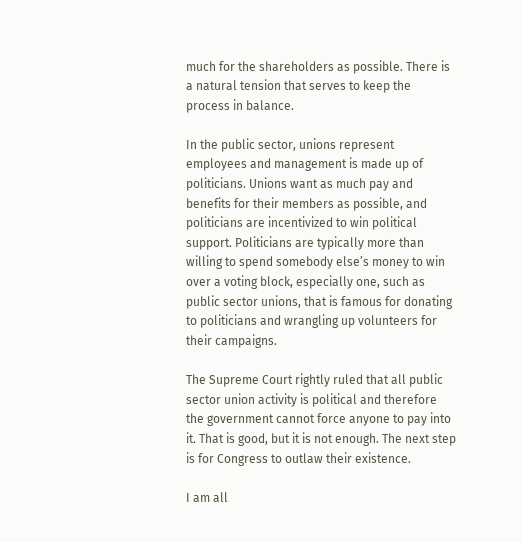much for the shareholders as possible. There is a natural tension that serves to keep the process in balance.

In the public sector, unions represent employees and management is made up of politicians. Unions want as much pay and benefits for their members as possible, and politicians are incentivized to win political support. Politicians are typically more than willing to spend somebody else’s money to win over a voting block, especially one, such as public sector unions, that is famous for donating to politicians and wrangling up volunteers for their campaigns.

The Supreme Court rightly ruled that all public sector union activity is political and therefore the government cannot force anyone to pay into it. That is good, but it is not enough. The next step is for Congress to outlaw their existence.

I am all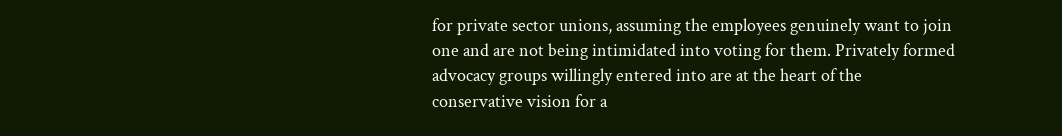for private sector unions, assuming the employees genuinely want to join one and are not being intimidated into voting for them. Privately formed advocacy groups willingly entered into are at the heart of the conservative vision for a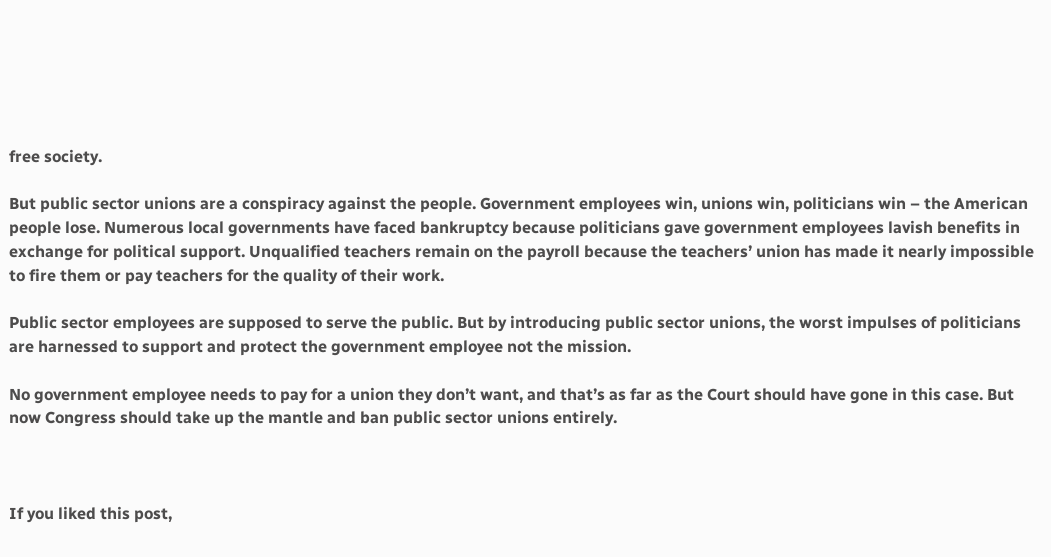free society.

But public sector unions are a conspiracy against the people. Government employees win, unions win, politicians win – the American people lose. Numerous local governments have faced bankruptcy because politicians gave government employees lavish benefits in exchange for political support. Unqualified teachers remain on the payroll because the teachers’ union has made it nearly impossible to fire them or pay teachers for the quality of their work.

Public sector employees are supposed to serve the public. But by introducing public sector unions, the worst impulses of politicians are harnessed to support and protect the government employee not the mission.

No government employee needs to pay for a union they don’t want, and that’s as far as the Court should have gone in this case. But now Congress should take up the mantle and ban public sector unions entirely.



If you liked this post,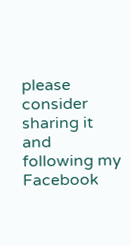please consider sharing it and following my Facebook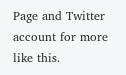Page and Twitter account for more like this.